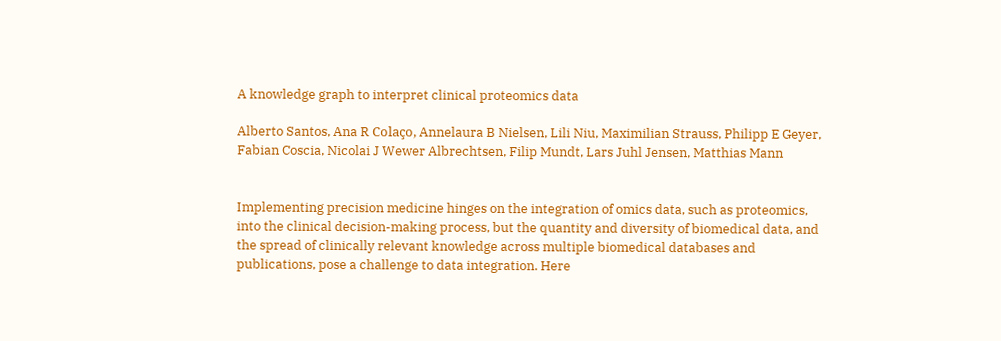A knowledge graph to interpret clinical proteomics data

Alberto Santos, Ana R Colaço, Annelaura B Nielsen, Lili Niu, Maximilian Strauss, Philipp E Geyer, Fabian Coscia, Nicolai J Wewer Albrechtsen, Filip Mundt, Lars Juhl Jensen, Matthias Mann


Implementing precision medicine hinges on the integration of omics data, such as proteomics, into the clinical decision-making process, but the quantity and diversity of biomedical data, and the spread of clinically relevant knowledge across multiple biomedical databases and publications, pose a challenge to data integration. Here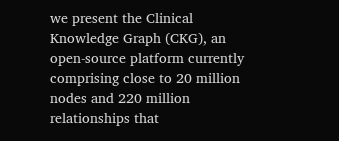we present the Clinical Knowledge Graph (CKG), an open-source platform currently comprising close to 20 million nodes and 220 million relationships that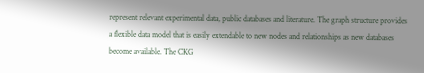represent relevant experimental data, public databases and literature. The graph structure provides a flexible data model that is easily extendable to new nodes and relationships as new databases become available. The CKG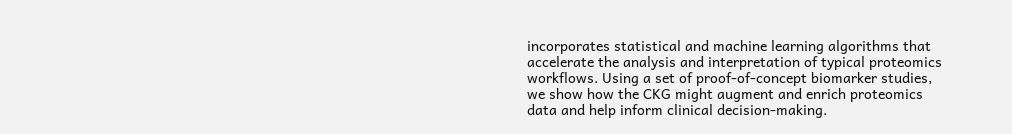incorporates statistical and machine learning algorithms that accelerate the analysis and interpretation of typical proteomics workflows. Using a set of proof-of-concept biomarker studies, we show how the CKG might augment and enrich proteomics data and help inform clinical decision-making.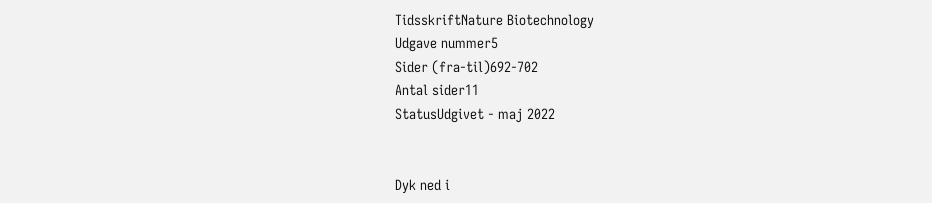TidsskriftNature Biotechnology
Udgave nummer5
Sider (fra-til)692-702
Antal sider11
StatusUdgivet - maj 2022


Dyk ned i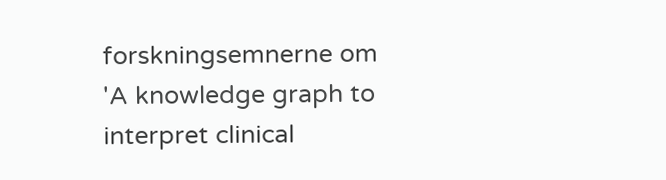forskningsemnerne om 'A knowledge graph to interpret clinical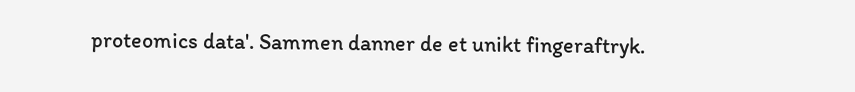proteomics data'. Sammen danner de et unikt fingeraftryk.